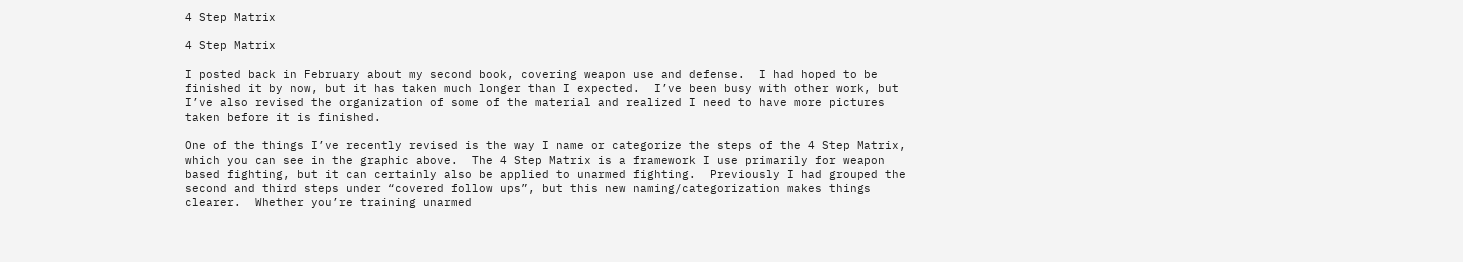4 Step Matrix

4 Step Matrix

I posted back in February about my second book, covering weapon use and defense.  I had hoped to be finished it by now, but it has taken much longer than I expected.  I’ve been busy with other work, but I’ve also revised the organization of some of the material and realized I need to have more pictures taken before it is finished.

One of the things I’ve recently revised is the way I name or categorize the steps of the 4 Step Matrix, which you can see in the graphic above.  The 4 Step Matrix is a framework I use primarily for weapon based fighting, but it can certainly also be applied to unarmed fighting.  Previously I had grouped the second and third steps under “covered follow ups”, but this new naming/categorization makes things clearer.  Whether you’re training unarmed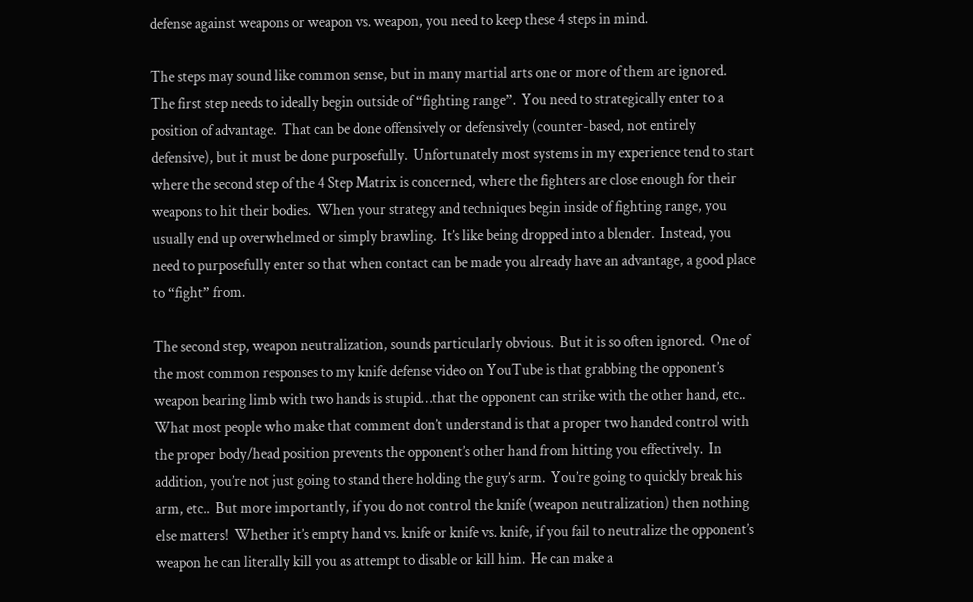defense against weapons or weapon vs. weapon, you need to keep these 4 steps in mind.

The steps may sound like common sense, but in many martial arts one or more of them are ignored.  The first step needs to ideally begin outside of “fighting range”.  You need to strategically enter to a position of advantage.  That can be done offensively or defensively (counter-based, not entirely defensive), but it must be done purposefully.  Unfortunately most systems in my experience tend to start where the second step of the 4 Step Matrix is concerned, where the fighters are close enough for their weapons to hit their bodies.  When your strategy and techniques begin inside of fighting range, you usually end up overwhelmed or simply brawling.  It’s like being dropped into a blender.  Instead, you need to purposefully enter so that when contact can be made you already have an advantage, a good place to “fight” from.

The second step, weapon neutralization, sounds particularly obvious.  But it is so often ignored.  One of the most common responses to my knife defense video on YouTube is that grabbing the opponent’s weapon bearing limb with two hands is stupid…that the opponent can strike with the other hand, etc..  What most people who make that comment don’t understand is that a proper two handed control with the proper body/head position prevents the opponent’s other hand from hitting you effectively.  In addition, you’re not just going to stand there holding the guy’s arm.  You’re going to quickly break his arm, etc..  But more importantly, if you do not control the knife (weapon neutralization) then nothing else matters!  Whether it’s empty hand vs. knife or knife vs. knife, if you fail to neutralize the opponent’s weapon he can literally kill you as attempt to disable or kill him.  He can make a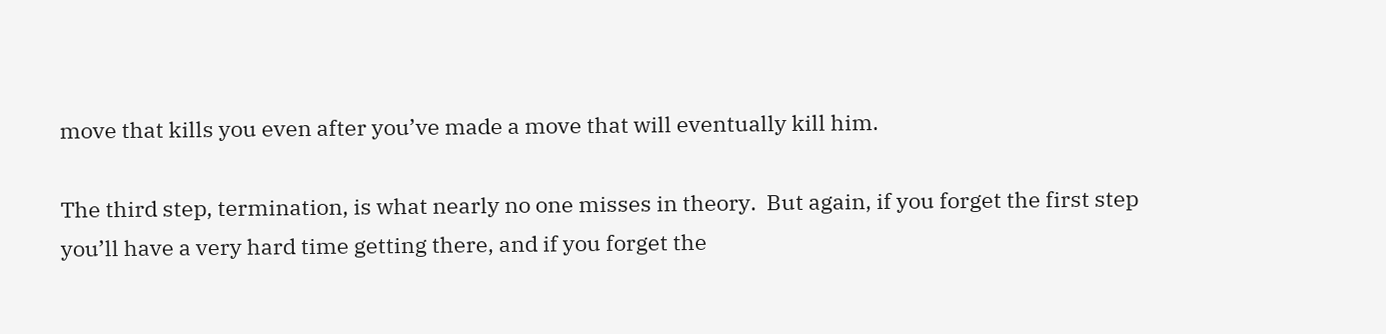move that kills you even after you’ve made a move that will eventually kill him.

The third step, termination, is what nearly no one misses in theory.  But again, if you forget the first step you’ll have a very hard time getting there, and if you forget the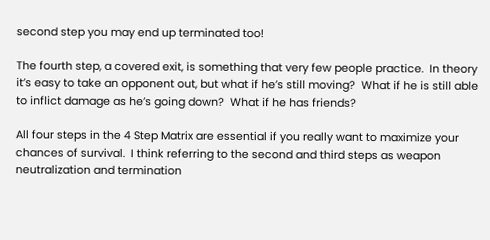second step you may end up terminated too!

The fourth step, a covered exit, is something that very few people practice.  In theory it’s easy to take an opponent out, but what if he’s still moving?  What if he is still able to inflict damage as he’s going down?  What if he has friends?

All four steps in the 4 Step Matrix are essential if you really want to maximize your chances of survival.  I think referring to the second and third steps as weapon neutralization and termination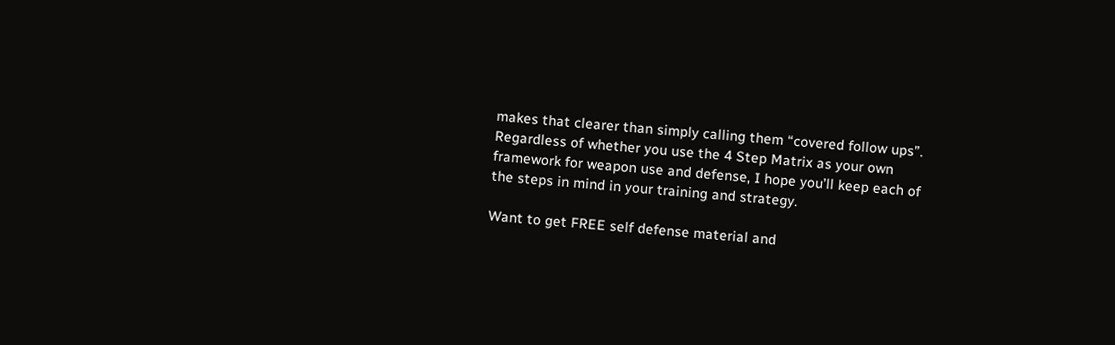makes that clearer than simply calling them “covered follow ups”.  Regardless of whether you use the 4 Step Matrix as your own framework for weapon use and defense, I hope you’ll keep each of the steps in mind in your training and strategy.

Want to get FREE self defense material and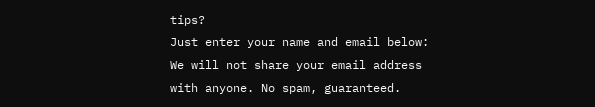tips?
Just enter your name and email below:
We will not share your email address with anyone. No spam, guaranteed.